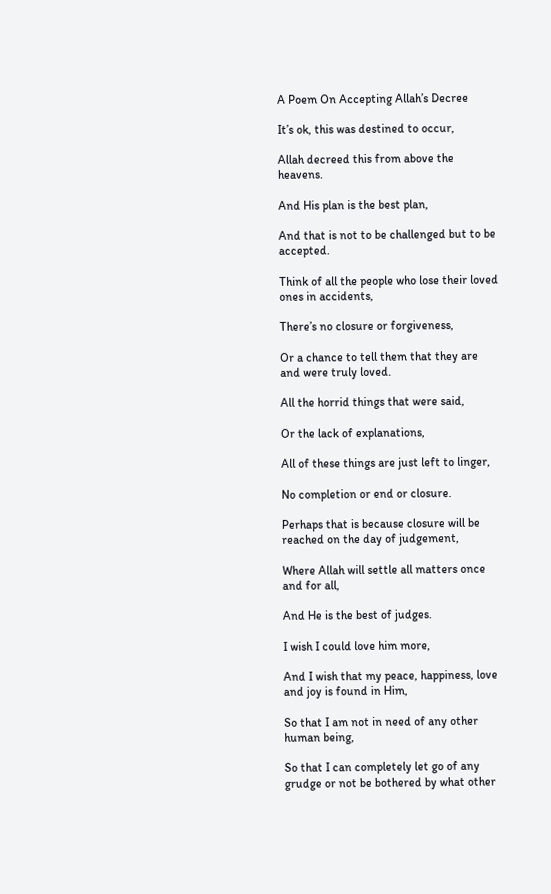A Poem On Accepting Allah’s Decree

It’s ok, this was destined to occur,

Allah decreed this from above the heavens.

And His plan is the best plan,

And that is not to be challenged but to be accepted.

Think of all the people who lose their loved ones in accidents,

There’s no closure or forgiveness,

Or a chance to tell them that they are and were truly loved.

All the horrid things that were said,

Or the lack of explanations,

All of these things are just left to linger,

No completion or end or closure.

Perhaps that is because closure will be reached on the day of judgement,

Where Allah will settle all matters once and for all,

And He is the best of judges.

I wish I could love him more,

And I wish that my peace, happiness, love and joy is found in Him,

So that I am not in need of any other human being,

So that I can completely let go of any grudge or not be bothered by what other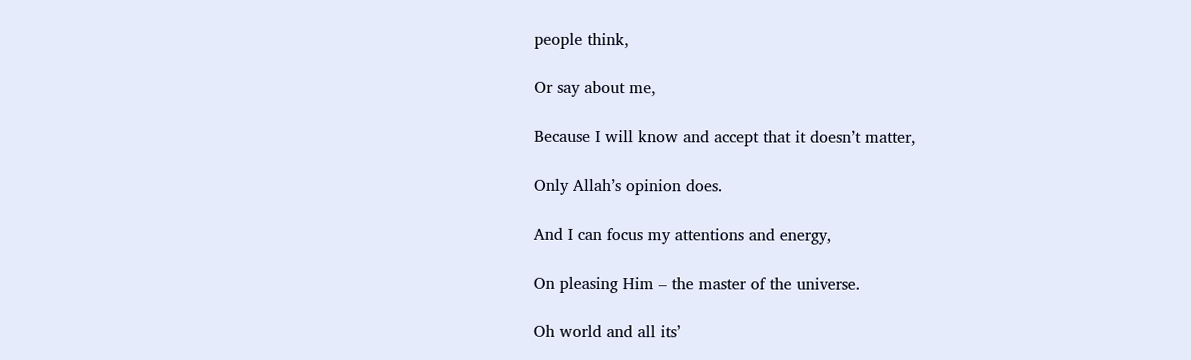people think,

Or say about me,

Because I will know and accept that it doesn’t matter,

Only Allah’s opinion does.

And I can focus my attentions and energy,

On pleasing Him – the master of the universe.

Oh world and all its’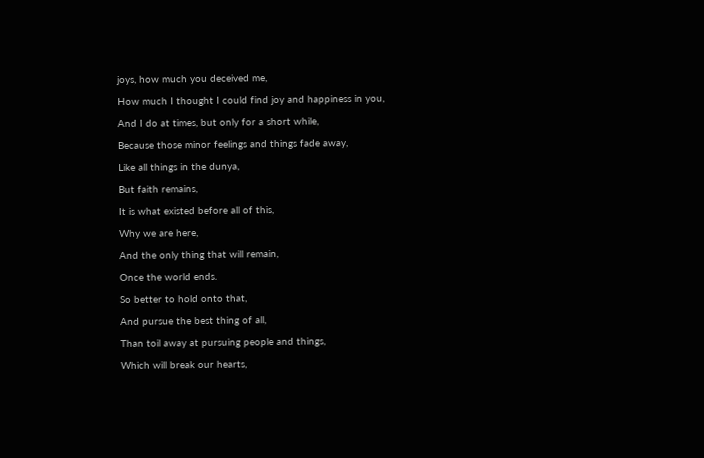joys, how much you deceived me,

How much I thought I could find joy and happiness in you,

And I do at times, but only for a short while,

Because those minor feelings and things fade away,

Like all things in the dunya,

But faith remains,

It is what existed before all of this,

Why we are here,

And the only thing that will remain,

Once the world ends.

So better to hold onto that,

And pursue the best thing of all,

Than toil away at pursuing people and things,

Which will break our hearts,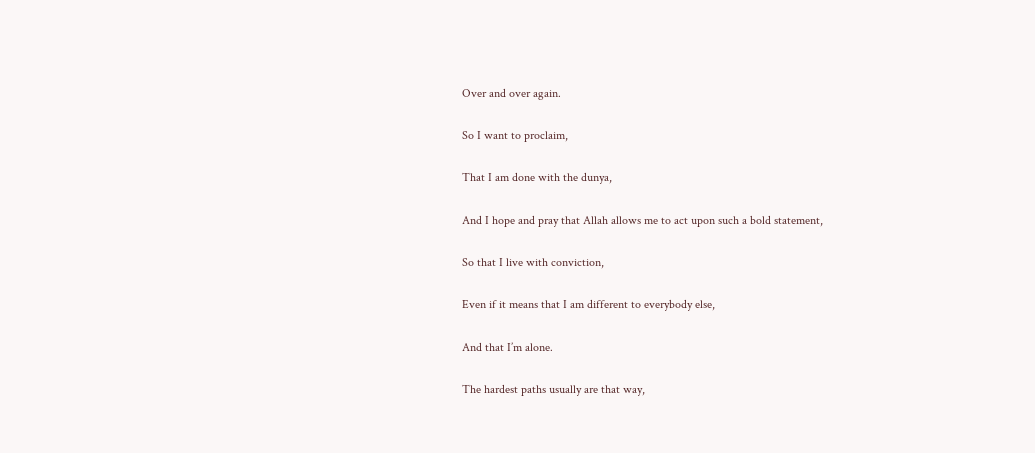Over and over again.

So I want to proclaim,

That I am done with the dunya,

And I hope and pray that Allah allows me to act upon such a bold statement,

So that I live with conviction,

Even if it means that I am different to everybody else,

And that I’m alone.

The hardest paths usually are that way,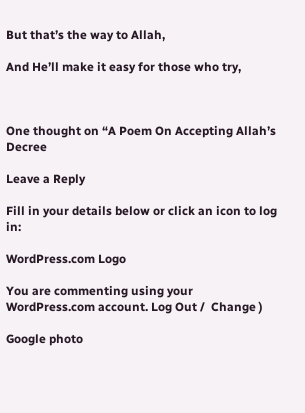But that’s the way to Allah,

And He’ll make it easy for those who try,



One thought on “A Poem On Accepting Allah’s Decree

Leave a Reply

Fill in your details below or click an icon to log in:

WordPress.com Logo

You are commenting using your WordPress.com account. Log Out /  Change )

Google photo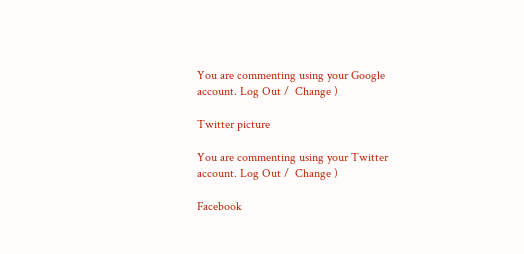You are commenting using your Google account. Log Out /  Change )

Twitter picture

You are commenting using your Twitter account. Log Out /  Change )

Facebook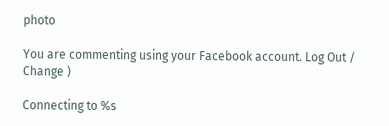photo

You are commenting using your Facebook account. Log Out /  Change )

Connecting to %s